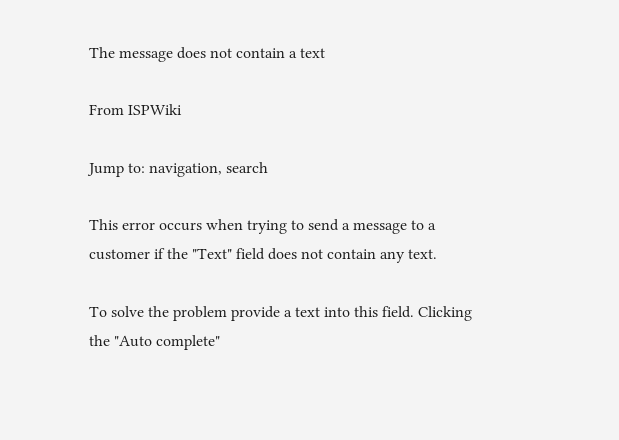The message does not contain a text

From ISPWiki

Jump to: navigation, search

This error occurs when trying to send a message to a customer if the "Text" field does not contain any text.

To solve the problem provide a text into this field. Clicking the "Auto complete"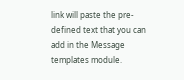link will paste the pre-defined text that you can add in the Message templates module.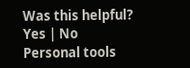Was this helpful? Yes | No
Personal tools